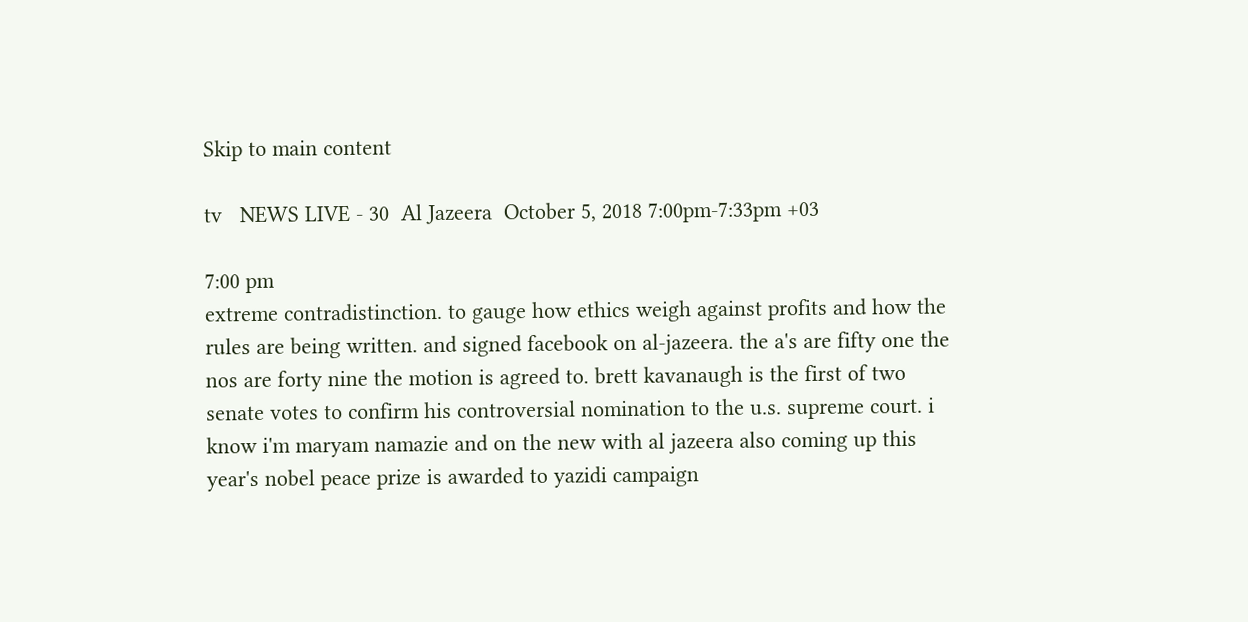Skip to main content

tv   NEWS LIVE - 30  Al Jazeera  October 5, 2018 7:00pm-7:33pm +03

7:00 pm
extreme contradistinction. to gauge how ethics weigh against profits and how the rules are being written. and signed facebook on al-jazeera. the a's are fifty one the nos are forty nine the motion is agreed to. brett kavanaugh is the first of two senate votes to confirm his controversial nomination to the u.s. supreme court. i know i'm maryam namazie and on the new with al jazeera also coming up this year's nobel peace prize is awarded to yazidi campaign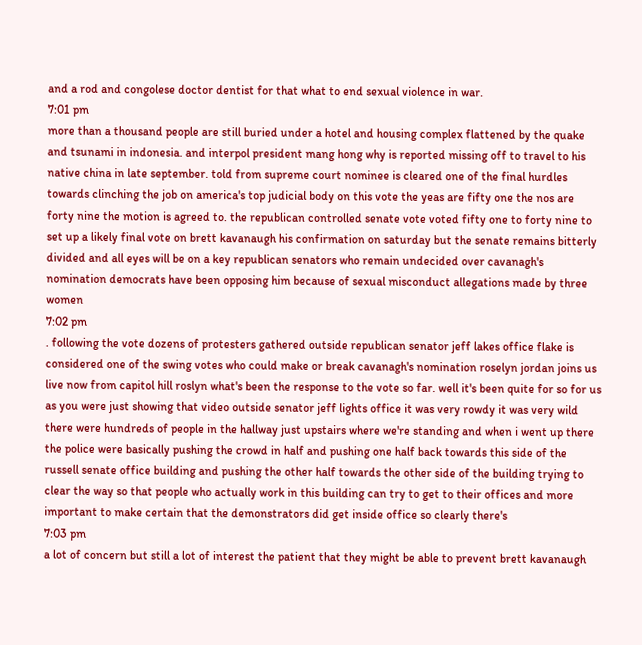and a rod and congolese doctor dentist for that what to end sexual violence in war.
7:01 pm
more than a thousand people are still buried under a hotel and housing complex flattened by the quake and tsunami in indonesia. and interpol president mang hong why is reported missing off to travel to his native china in late september. told from supreme court nominee is cleared one of the final hurdles towards clinching the job on america's top judicial body on this vote the yeas are fifty one the nos are forty nine the motion is agreed to. the republican controlled senate vote voted fifty one to forty nine to set up a likely final vote on brett kavanaugh his confirmation on saturday but the senate remains bitterly divided and all eyes will be on a key republican senators who remain undecided over cavanagh's nomination democrats have been opposing him because of sexual misconduct allegations made by three women
7:02 pm
. following the vote dozens of protesters gathered outside republican senator jeff lakes office flake is considered one of the swing votes who could make or break cavanagh's nomination roselyn jordan joins us live now from capitol hill roslyn what's been the response to the vote so far. well it's been quite for so for us as you were just showing that video outside senator jeff lights office it was very rowdy it was very wild there were hundreds of people in the hallway just upstairs where we're standing and when i went up there the police were basically pushing the crowd in half and pushing one half back towards this side of the russell senate office building and pushing the other half towards the other side of the building trying to clear the way so that people who actually work in this building can try to get to their offices and more important to make certain that the demonstrators did get inside office so clearly there's
7:03 pm
a lot of concern but still a lot of interest the patient that they might be able to prevent brett kavanaugh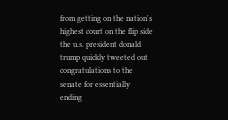from getting on the nation's highest court on the flip side the u.s. president donald trump quickly tweeted out congratulations to the senate for essentially ending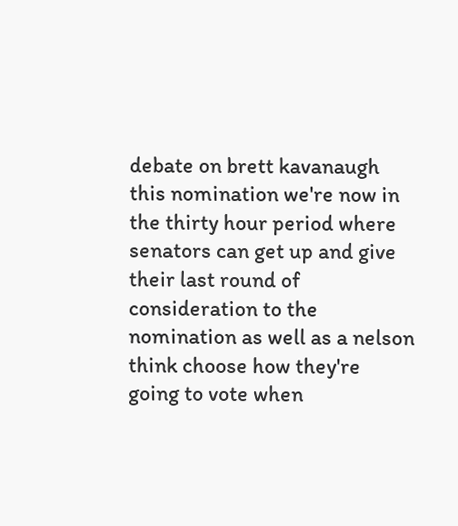debate on brett kavanaugh this nomination we're now in the thirty hour period where senators can get up and give their last round of consideration to the nomination as well as a nelson think choose how they're going to vote when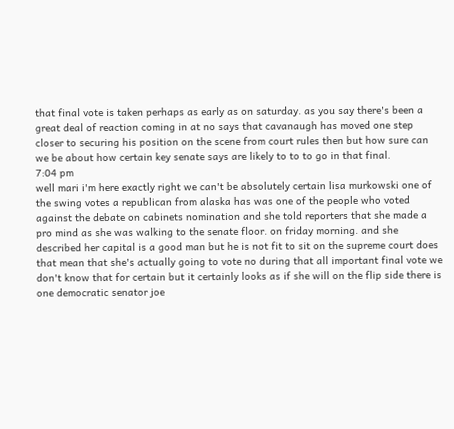that final vote is taken perhaps as early as on saturday. as you say there's been a great deal of reaction coming in at no says that cavanaugh has moved one step closer to securing his position on the scene from court rules then but how sure can we be about how certain key senate says are likely to to to go in that final.
7:04 pm
well mari i'm here exactly right we can't be absolutely certain lisa murkowski one of the swing votes a republican from alaska has was one of the people who voted against the debate on cabinets nomination and she told reporters that she made a pro mind as she was walking to the senate floor. on friday morning. and she described her capital is a good man but he is not fit to sit on the supreme court does that mean that she's actually going to vote no during that all important final vote we don't know that for certain but it certainly looks as if she will on the flip side there is one democratic senator joe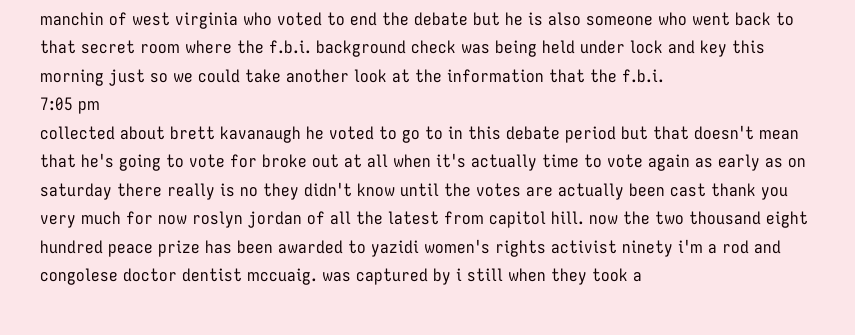manchin of west virginia who voted to end the debate but he is also someone who went back to that secret room where the f.b.i. background check was being held under lock and key this morning just so we could take another look at the information that the f.b.i.
7:05 pm
collected about brett kavanaugh he voted to go to in this debate period but that doesn't mean that he's going to vote for broke out at all when it's actually time to vote again as early as on saturday there really is no they didn't know until the votes are actually been cast thank you very much for now roslyn jordan of all the latest from capitol hill. now the two thousand eight hundred peace prize has been awarded to yazidi women's rights activist ninety i'm a rod and congolese doctor dentist mccuaig. was captured by i still when they took a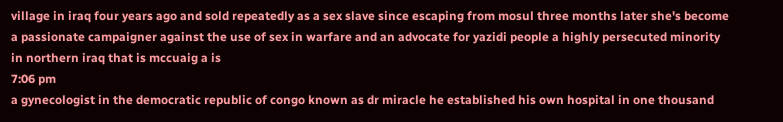village in iraq four years ago and sold repeatedly as a sex slave since escaping from mosul three months later she's become a passionate campaigner against the use of sex in warfare and an advocate for yazidi people a highly persecuted minority in northern iraq that is mccuaig a is
7:06 pm
a gynecologist in the democratic republic of congo known as dr miracle he established his own hospital in one thousand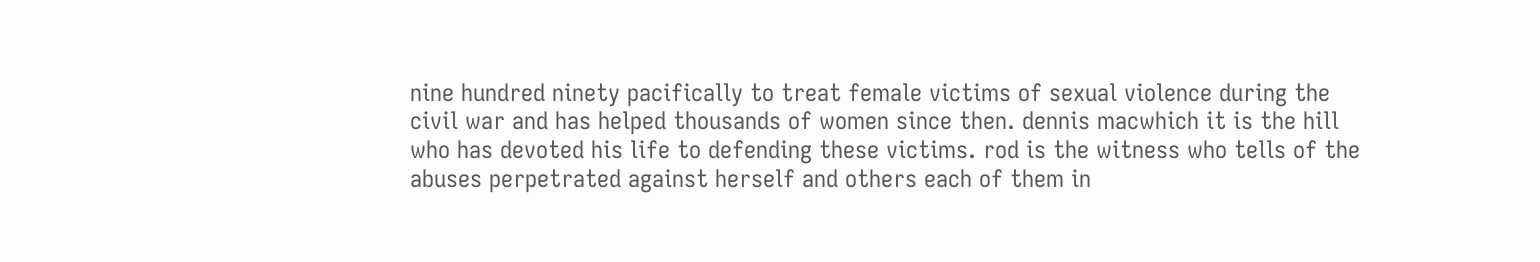nine hundred ninety pacifically to treat female victims of sexual violence during the civil war and has helped thousands of women since then. dennis macwhich it is the hill who has devoted his life to defending these victims. rod is the witness who tells of the abuses perpetrated against herself and others each of them in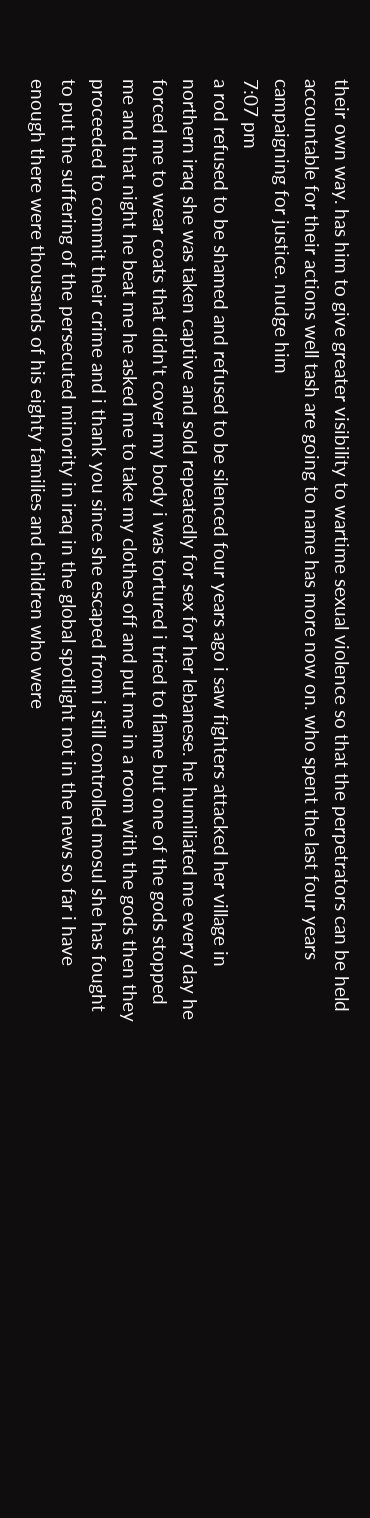their own way. has him to give greater visibility to wartime sexual violence so that the perpetrators can be held accountable for their actions well tash are going to name has more now on. who spent the last four years campaigning for justice. nudge him
7:07 pm
a rod refused to be shamed and refused to be silenced four years ago i saw fighters attacked her village in northern iraq she was taken captive and sold repeatedly for sex for her lebanese. he humiliated me every day he forced me to wear coats that didn't cover my body i was tortured i tried to flame but one of the gods stopped me and that night he beat me he asked me to take my clothes off and put me in a room with the gods then they proceeded to commit their crime and i thank you since she escaped from i still controlled mosul she has fought to put the suffering of the persecuted minority in iraq in the global spotlight not in the news so far i have enough there were thousands of his eighty families and children who were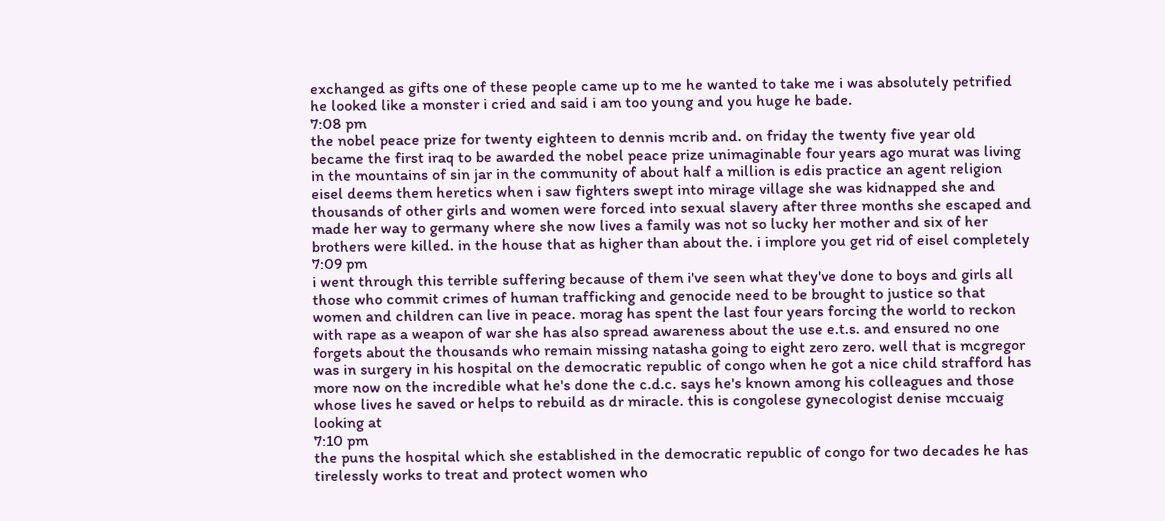exchanged as gifts one of these people came up to me he wanted to take me i was absolutely petrified he looked like a monster i cried and said i am too young and you huge he bade.
7:08 pm
the nobel peace prize for twenty eighteen to dennis mcrib and. on friday the twenty five year old became the first iraq to be awarded the nobel peace prize unimaginable four years ago murat was living in the mountains of sin jar in the community of about half a million is edis practice an agent religion eisel deems them heretics when i saw fighters swept into mirage village she was kidnapped she and thousands of other girls and women were forced into sexual slavery after three months she escaped and made her way to germany where she now lives a family was not so lucky her mother and six of her brothers were killed. in the house that as higher than about the. i implore you get rid of eisel completely
7:09 pm
i went through this terrible suffering because of them i've seen what they've done to boys and girls all those who commit crimes of human trafficking and genocide need to be brought to justice so that women and children can live in peace. morag has spent the last four years forcing the world to reckon with rape as a weapon of war she has also spread awareness about the use e.t.s. and ensured no one forgets about the thousands who remain missing natasha going to eight zero zero. well that is mcgregor was in surgery in his hospital on the democratic republic of congo when he got a nice child strafford has more now on the incredible what he's done the c.d.c. says he's known among his colleagues and those whose lives he saved or helps to rebuild as dr miracle. this is congolese gynecologist denise mccuaig looking at
7:10 pm
the puns the hospital which she established in the democratic republic of congo for two decades he has tirelessly works to treat and protect women who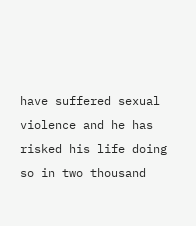have suffered sexual violence and he has risked his life doing so in two thousand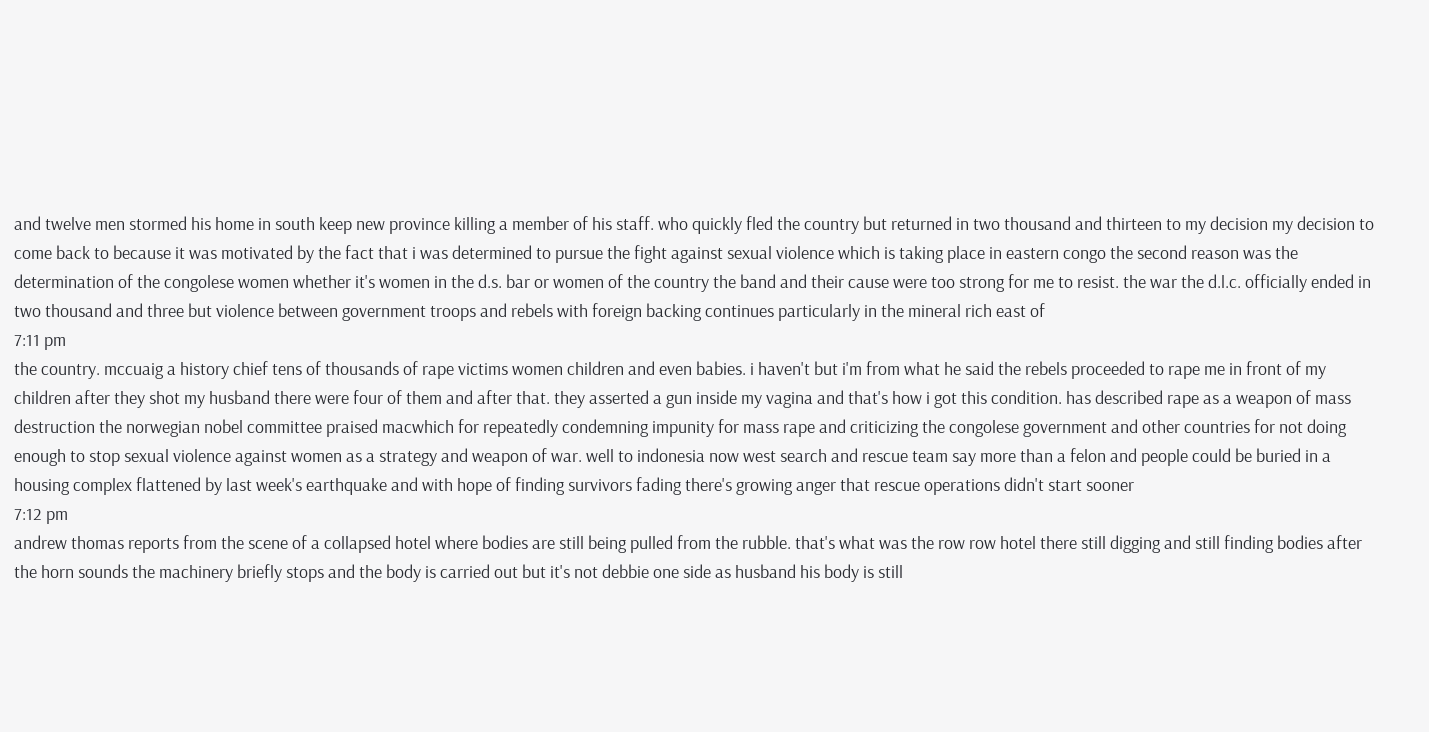and twelve men stormed his home in south keep new province killing a member of his staff. who quickly fled the country but returned in two thousand and thirteen to my decision my decision to come back to because it was motivated by the fact that i was determined to pursue the fight against sexual violence which is taking place in eastern congo the second reason was the determination of the congolese women whether it's women in the d.s. bar or women of the country the band and their cause were too strong for me to resist. the war the d.l.c. officially ended in two thousand and three but violence between government troops and rebels with foreign backing continues particularly in the mineral rich east of
7:11 pm
the country. mccuaig a history chief tens of thousands of rape victims women children and even babies. i haven't but i'm from what he said the rebels proceeded to rape me in front of my children after they shot my husband there were four of them and after that. they asserted a gun inside my vagina and that's how i got this condition. has described rape as a weapon of mass destruction the norwegian nobel committee praised macwhich for repeatedly condemning impunity for mass rape and criticizing the congolese government and other countries for not doing enough to stop sexual violence against women as a strategy and weapon of war. well to indonesia now west search and rescue team say more than a felon and people could be buried in a housing complex flattened by last week's earthquake and with hope of finding survivors fading there's growing anger that rescue operations didn't start sooner
7:12 pm
andrew thomas reports from the scene of a collapsed hotel where bodies are still being pulled from the rubble. that's what was the row row hotel there still digging and still finding bodies after the horn sounds the machinery briefly stops and the body is carried out but it's not debbie one side as husband his body is still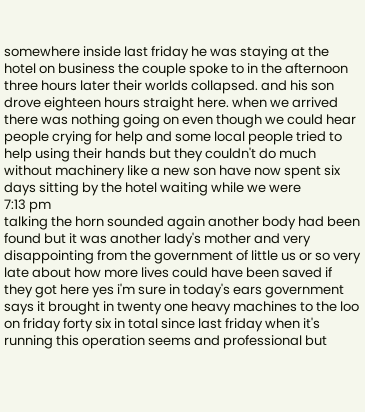somewhere inside last friday he was staying at the hotel on business the couple spoke to in the afternoon three hours later their worlds collapsed. and his son drove eighteen hours straight here. when we arrived there was nothing going on even though we could hear people crying for help and some local people tried to help using their hands but they couldn't do much without machinery like a new son have now spent six days sitting by the hotel waiting while we were
7:13 pm
talking the horn sounded again another body had been found but it was another lady's mother and very disappointing from the government of little us or so very late about how more lives could have been saved if they got here yes i'm sure in today's ears government says it brought in twenty one heavy machines to the loo on friday forty six in total since last friday when it's running this operation seems and professional but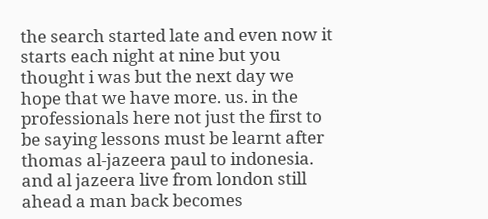the search started late and even now it starts each night at nine but you thought i was but the next day we hope that we have more. us. in the professionals here not just the first to be saying lessons must be learnt after thomas al-jazeera paul to indonesia. and al jazeera live from london still ahead a man back becomes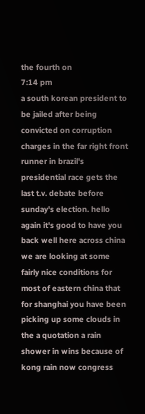the fourth on
7:14 pm
a south korean president to be jailed after being convicted on corruption charges in the far right front runner in brazil's presidential race gets the last t.v. debate before sunday's election. hello again it's good to have you back well here across china we are looking at some fairly nice conditions for most of eastern china that for shanghai you have been picking up some clouds in the a quotation a rain shower in wins because of kong rain now congress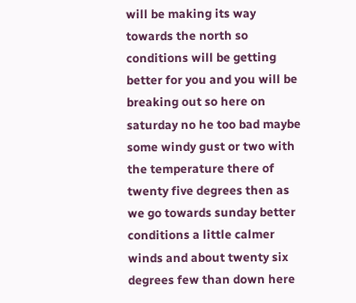will be making its way towards the north so conditions will be getting better for you and you will be breaking out so here on saturday no he too bad maybe some windy gust or two with the temperature there of twenty five degrees then as we go towards sunday better conditions a little calmer winds and about twenty six degrees few than down here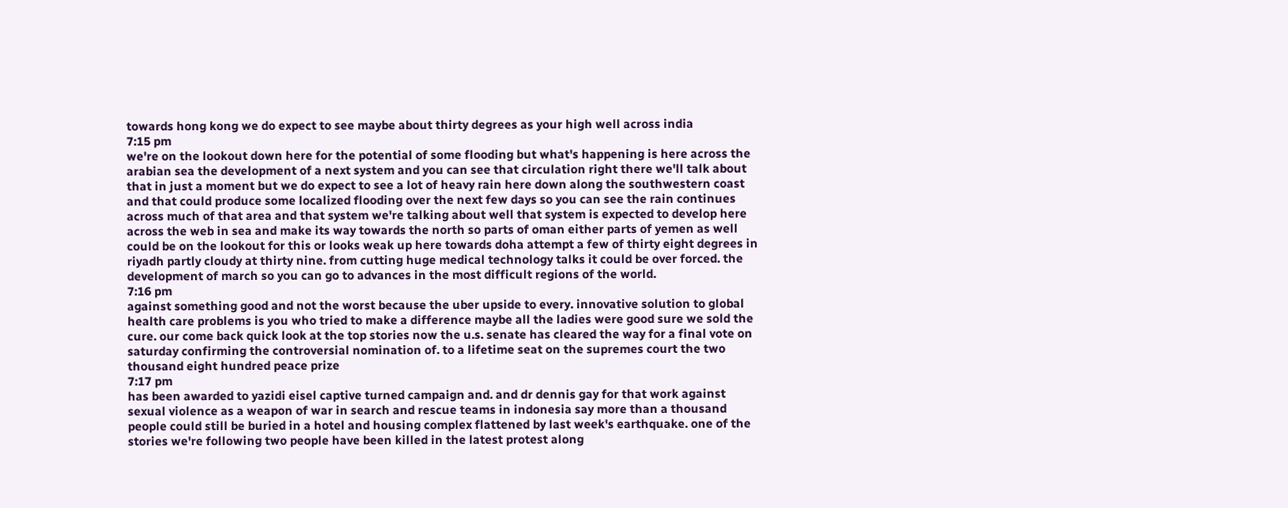towards hong kong we do expect to see maybe about thirty degrees as your high well across india
7:15 pm
we're on the lookout down here for the potential of some flooding but what's happening is here across the arabian sea the development of a next system and you can see that circulation right there we'll talk about that in just a moment but we do expect to see a lot of heavy rain here down along the southwestern coast and that could produce some localized flooding over the next few days so you can see the rain continues across much of that area and that system we're talking about well that system is expected to develop here across the web in sea and make its way towards the north so parts of oman either parts of yemen as well could be on the lookout for this or looks weak up here towards doha attempt a few of thirty eight degrees in riyadh partly cloudy at thirty nine. from cutting huge medical technology talks it could be over forced. the development of march so you can go to advances in the most difficult regions of the world.
7:16 pm
against something good and not the worst because the uber upside to every. innovative solution to global health care problems is you who tried to make a difference maybe all the ladies were good sure we sold the cure. our come back quick look at the top stories now the u.s. senate has cleared the way for a final vote on saturday confirming the controversial nomination of. to a lifetime seat on the supremes court the two thousand eight hundred peace prize
7:17 pm
has been awarded to yazidi eisel captive turned campaign and. and dr dennis gay for that work against sexual violence as a weapon of war in search and rescue teams in indonesia say more than a thousand people could still be buried in a hotel and housing complex flattened by last week's earthquake. one of the stories we're following two people have been killed in the latest protest along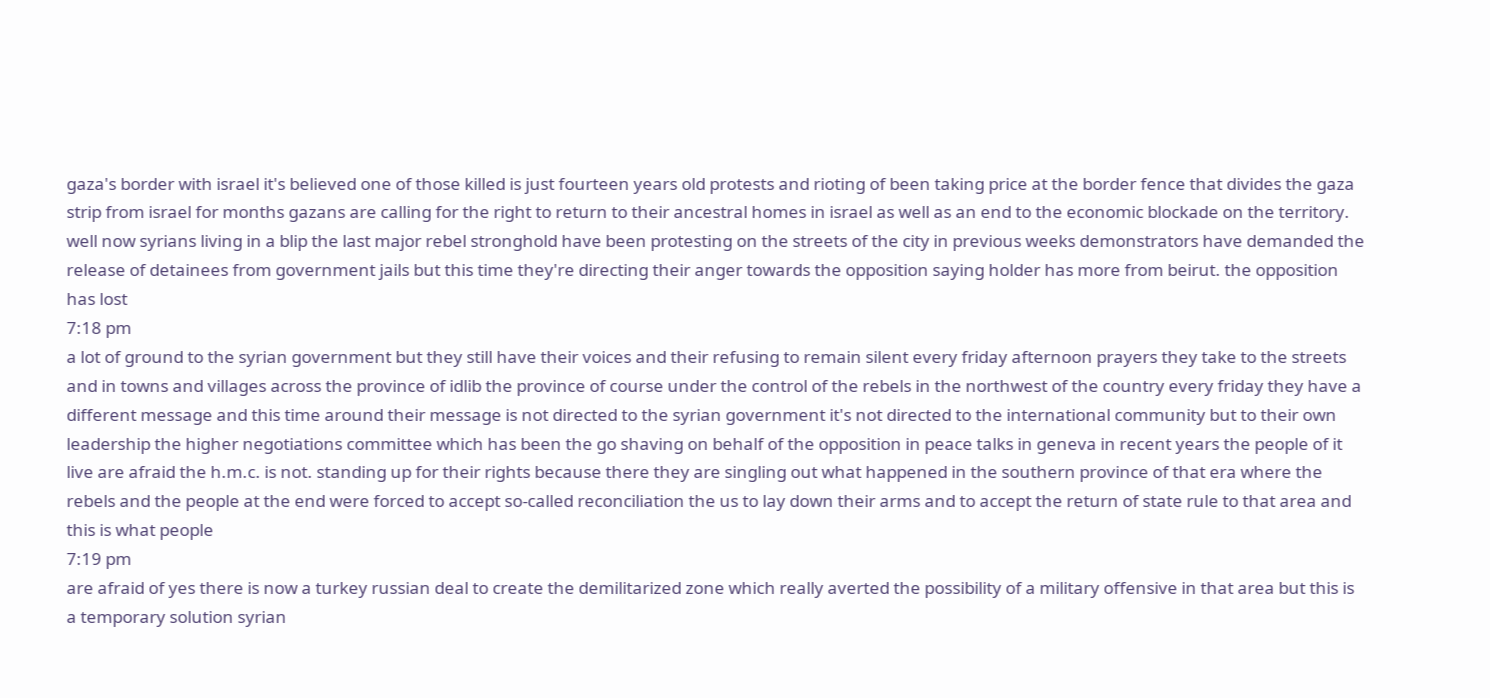gaza's border with israel it's believed one of those killed is just fourteen years old protests and rioting of been taking price at the border fence that divides the gaza strip from israel for months gazans are calling for the right to return to their ancestral homes in israel as well as an end to the economic blockade on the territory. well now syrians living in a blip the last major rebel stronghold have been protesting on the streets of the city in previous weeks demonstrators have demanded the release of detainees from government jails but this time they're directing their anger towards the opposition saying holder has more from beirut. the opposition has lost
7:18 pm
a lot of ground to the syrian government but they still have their voices and their refusing to remain silent every friday afternoon prayers they take to the streets and in towns and villages across the province of idlib the province of course under the control of the rebels in the northwest of the country every friday they have a different message and this time around their message is not directed to the syrian government it's not directed to the international community but to their own leadership the higher negotiations committee which has been the go shaving on behalf of the opposition in peace talks in geneva in recent years the people of it live are afraid the h.m.c. is not. standing up for their rights because there they are singling out what happened in the southern province of that era where the rebels and the people at the end were forced to accept so-called reconciliation the us to lay down their arms and to accept the return of state rule to that area and this is what people
7:19 pm
are afraid of yes there is now a turkey russian deal to create the demilitarized zone which really averted the possibility of a military offensive in that area but this is a temporary solution syrian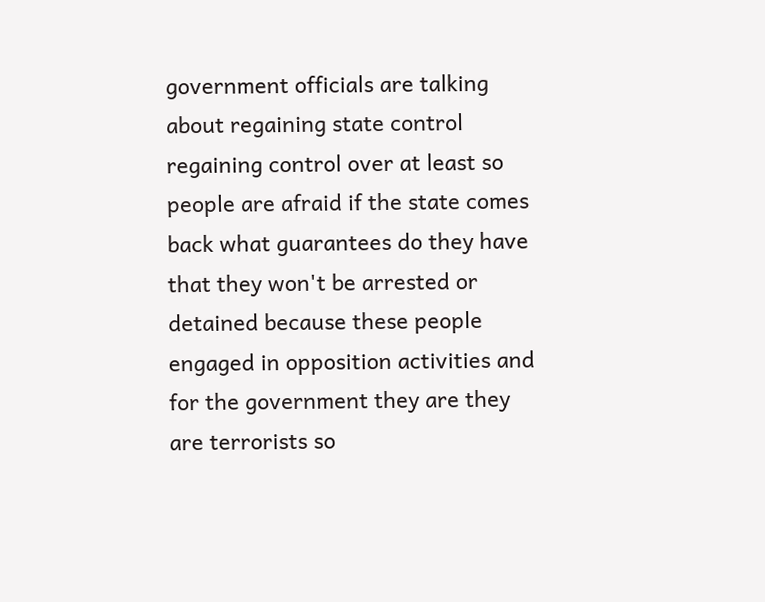government officials are talking about regaining state control regaining control over at least so people are afraid if the state comes back what guarantees do they have that they won't be arrested or detained because these people engaged in opposition activities and for the government they are they are terrorists so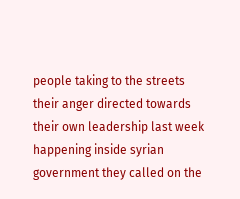people taking to the streets their anger directed towards their own leadership last week happening inside syrian government they called on the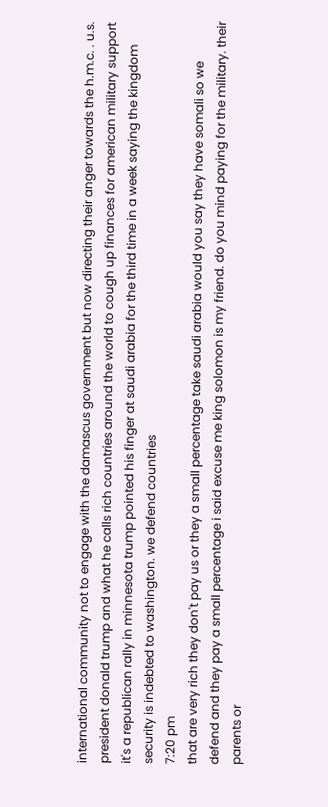international community not to engage with the damascus government but now directing their anger towards the h.m.c. . u.s. president donald trump and what he calls rich countries around the world to cough up finances for american military support it's a republican rally in minnesota trump pointed his finger at saudi arabia for the third time in a week saying the kingdom security is indebted to washington. we defend countries
7:20 pm
that are very rich they don't pay us or they a small percentage take saudi arabia would you say they have somali so we defend and they pay a small percentage i said excuse me king solomon is my friend. do you mind paying for the military. their parents or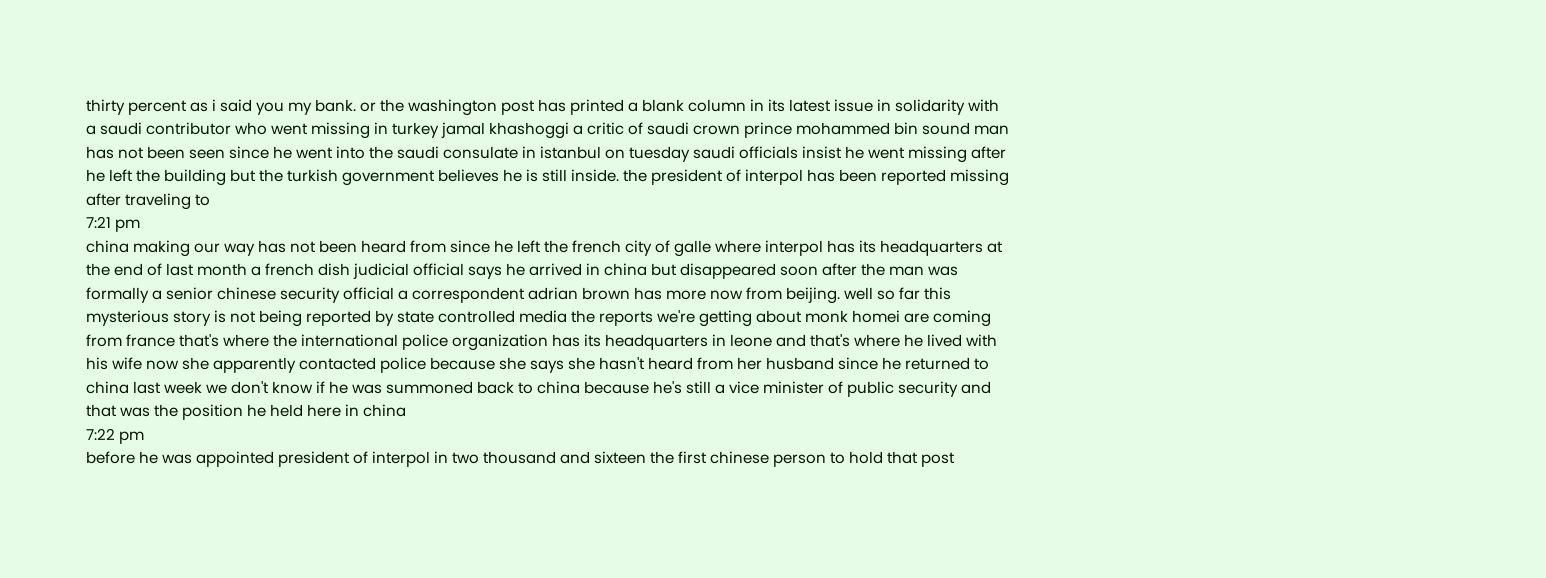thirty percent as i said you my bank. or the washington post has printed a blank column in its latest issue in solidarity with a saudi contributor who went missing in turkey jamal khashoggi a critic of saudi crown prince mohammed bin sound man has not been seen since he went into the saudi consulate in istanbul on tuesday saudi officials insist he went missing after he left the building but the turkish government believes he is still inside. the president of interpol has been reported missing after traveling to
7:21 pm
china making our way has not been heard from since he left the french city of galle where interpol has its headquarters at the end of last month a french dish judicial official says he arrived in china but disappeared soon after the man was formally a senior chinese security official a correspondent adrian brown has more now from beijing. well so far this mysterious story is not being reported by state controlled media the reports we're getting about monk homei are coming from france that's where the international police organization has its headquarters in leone and that's where he lived with his wife now she apparently contacted police because she says she hasn't heard from her husband since he returned to china last week we don't know if he was summoned back to china because he's still a vice minister of public security and that was the position he held here in china
7:22 pm
before he was appointed president of interpol in two thousand and sixteen the first chinese person to hold that post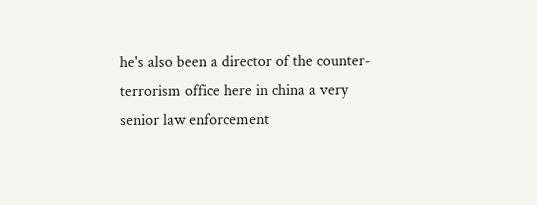he's also been a director of the counter-terrorism office here in china a very senior law enforcement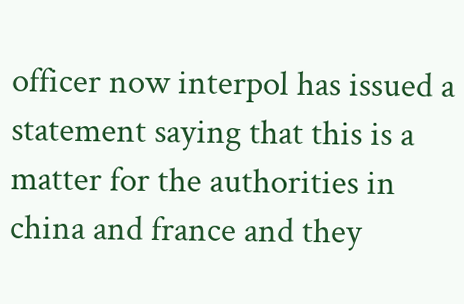officer now interpol has issued a statement saying that this is a matter for the authorities in china and france and they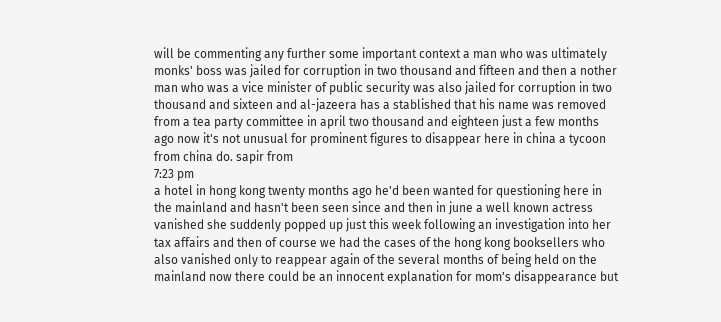will be commenting any further some important context a man who was ultimately monks' boss was jailed for corruption in two thousand and fifteen and then a nother man who was a vice minister of public security was also jailed for corruption in two thousand and sixteen and al-jazeera has a stablished that his name was removed from a tea party committee in april two thousand and eighteen just a few months ago now it's not unusual for prominent figures to disappear here in china a tycoon from china do. sapir from
7:23 pm
a hotel in hong kong twenty months ago he'd been wanted for questioning here in the mainland and hasn't been seen since and then in june a well known actress vanished she suddenly popped up just this week following an investigation into her tax affairs and then of course we had the cases of the hong kong booksellers who also vanished only to reappear again of the several months of being held on the mainland now there could be an innocent explanation for mom's disappearance but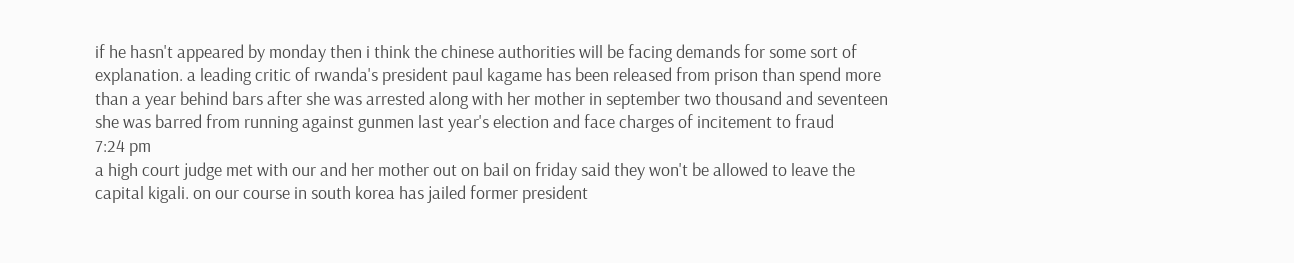if he hasn't appeared by monday then i think the chinese authorities will be facing demands for some sort of explanation. a leading critic of rwanda's president paul kagame has been released from prison than spend more than a year behind bars after she was arrested along with her mother in september two thousand and seventeen she was barred from running against gunmen last year's election and face charges of incitement to fraud
7:24 pm
a high court judge met with our and her mother out on bail on friday said they won't be allowed to leave the capital kigali. on our course in south korea has jailed former president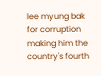lee myung bak for corruption making him the country's fourth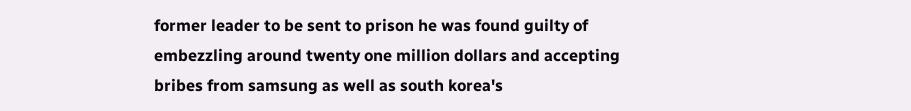former leader to be sent to prison he was found guilty of embezzling around twenty one million dollars and accepting bribes from samsung as well as south korea's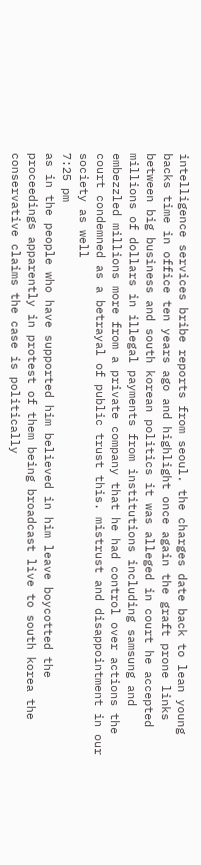intelligence services bribe reports from seoul. the charges date back to lean young backs time in office ten years ago and highlight once again the graft prone links between big business and south korean politics it was alleged in court he accepted millions of dollars in illegal payments from institutions including samsung and embezzled millions more from a private company that he had control over actions the court condemned as a betrayal of public trust this. mistrust and disappointment in our society as well
7:25 pm
as in the people who have supported him believed in him leave boycotted the proceedings apparently in protest of them being broadcast live to south korea the conservative claims the case is politically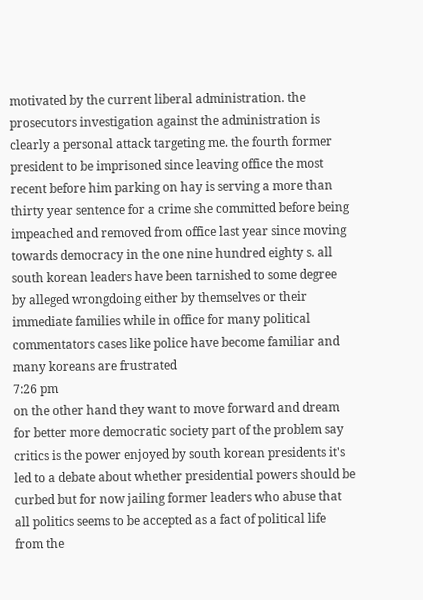motivated by the current liberal administration. the prosecutors investigation against the administration is clearly a personal attack targeting me. the fourth former president to be imprisoned since leaving office the most recent before him parking on hay is serving a more than thirty year sentence for a crime she committed before being impeached and removed from office last year since moving towards democracy in the one nine hundred eighty s. all south korean leaders have been tarnished to some degree by alleged wrongdoing either by themselves or their immediate families while in office for many political commentators cases like police have become familiar and many koreans are frustrated
7:26 pm
on the other hand they want to move forward and dream for better more democratic society part of the problem say critics is the power enjoyed by south korean presidents it's led to a debate about whether presidential powers should be curbed but for now jailing former leaders who abuse that all politics seems to be accepted as a fact of political life from the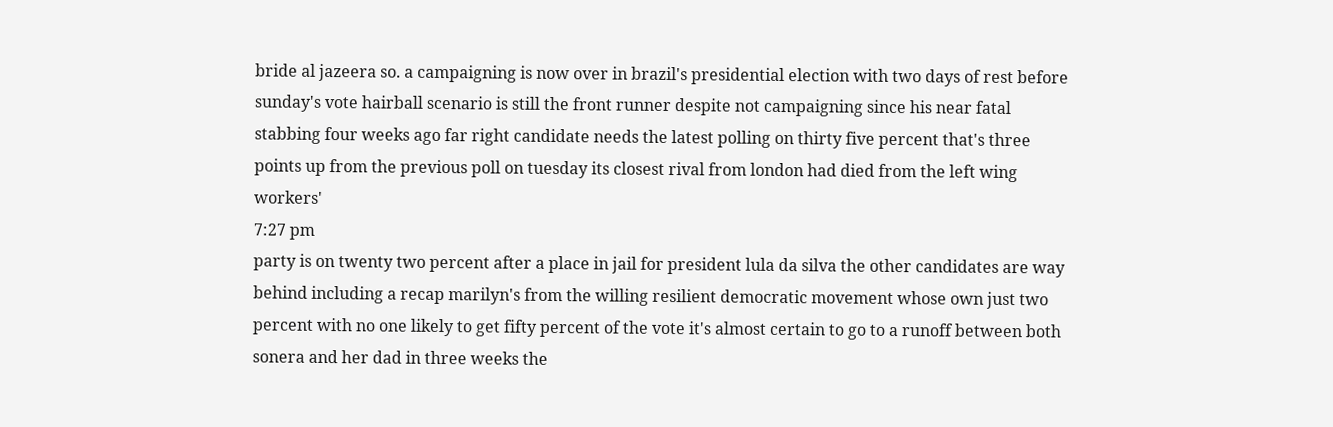bride al jazeera so. a campaigning is now over in brazil's presidential election with two days of rest before sunday's vote hairball scenario is still the front runner despite not campaigning since his near fatal stabbing four weeks ago far right candidate needs the latest polling on thirty five percent that's three points up from the previous poll on tuesday its closest rival from london had died from the left wing workers'
7:27 pm
party is on twenty two percent after a place in jail for president lula da silva the other candidates are way behind including a recap marilyn's from the willing resilient democratic movement whose own just two percent with no one likely to get fifty percent of the vote it's almost certain to go to a runoff between both sonera and her dad in three weeks the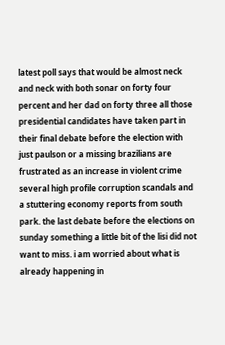latest poll says that would be almost neck and neck with both sonar on forty four percent and her dad on forty three all those presidential candidates have taken part in their final debate before the election with just paulson or a missing brazilians are frustrated as an increase in violent crime several high profile corruption scandals and a stuttering economy reports from south park. the last debate before the elections on sunday something a little bit of the lisi did not want to miss. i am worried about what is already happening in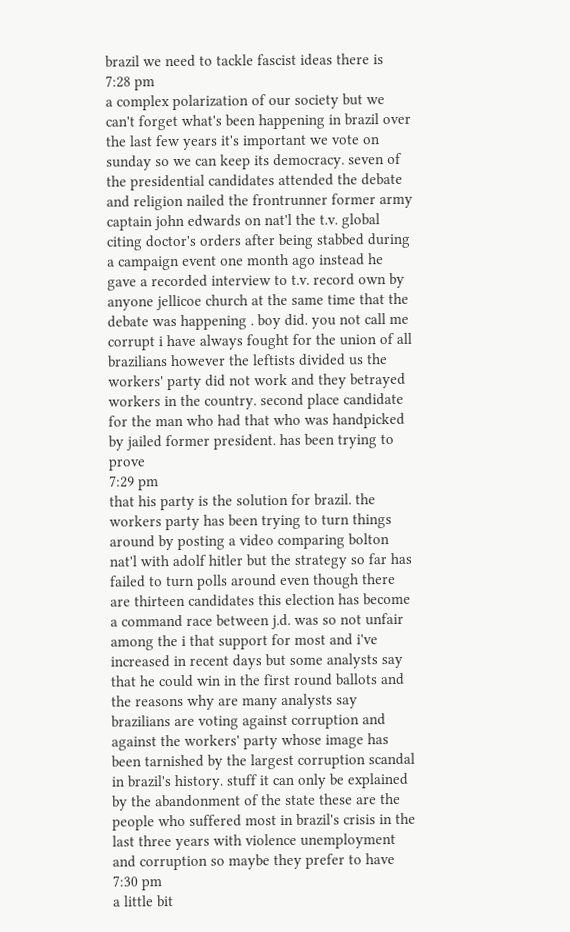brazil we need to tackle fascist ideas there is
7:28 pm
a complex polarization of our society but we can't forget what's been happening in brazil over the last few years it's important we vote on sunday so we can keep its democracy. seven of the presidential candidates attended the debate and religion nailed the frontrunner former army captain john edwards on nat'l the t.v. global citing doctor's orders after being stabbed during a campaign event one month ago instead he gave a recorded interview to t.v. record own by anyone jellicoe church at the same time that the debate was happening . boy did. you not call me corrupt i have always fought for the union of all brazilians however the leftists divided us the workers' party did not work and they betrayed workers in the country. second place candidate for the man who had that who was handpicked by jailed former president. has been trying to prove
7:29 pm
that his party is the solution for brazil. the workers party has been trying to turn things around by posting a video comparing bolton nat'l with adolf hitler but the strategy so far has failed to turn polls around even though there are thirteen candidates this election has become a command race between j.d. was so not unfair among the i that support for most and i've increased in recent days but some analysts say that he could win in the first round ballots and the reasons why are many analysts say brazilians are voting against corruption and against the workers' party whose image has been tarnished by the largest corruption scandal in brazil's history. stuff it can only be explained by the abandonment of the state these are the people who suffered most in brazil's crisis in the last three years with violence unemployment and corruption so maybe they prefer to have
7:30 pm
a little bit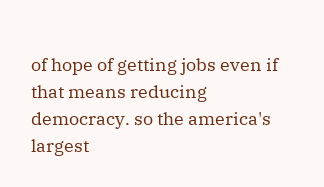of hope of getting jobs even if that means reducing democracy. so the america's largest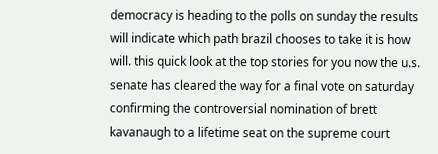democracy is heading to the polls on sunday the results will indicate which path brazil chooses to take it is how will. this quick look at the top stories for you now the u.s. senate has cleared the way for a final vote on saturday confirming the controversial nomination of brett kavanaugh to a lifetime seat on the supreme court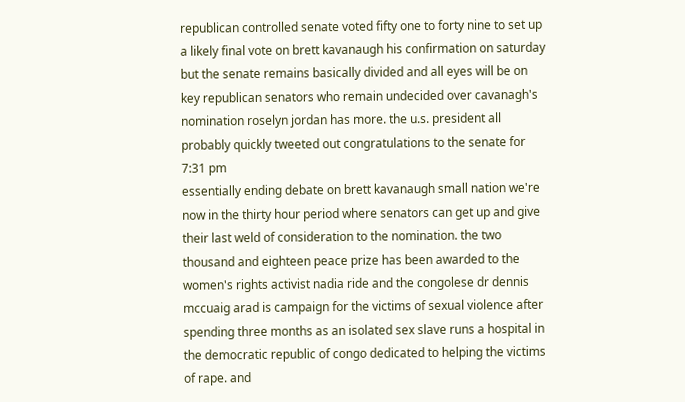republican controlled senate voted fifty one to forty nine to set up a likely final vote on brett kavanaugh his confirmation on saturday but the senate remains basically divided and all eyes will be on key republican senators who remain undecided over cavanagh's nomination roselyn jordan has more. the u.s. president all probably quickly tweeted out congratulations to the senate for
7:31 pm
essentially ending debate on brett kavanaugh small nation we're now in the thirty hour period where senators can get up and give their last weld of consideration to the nomination. the two thousand and eighteen peace prize has been awarded to the women's rights activist nadia ride and the congolese dr dennis mccuaig arad is campaign for the victims of sexual violence after spending three months as an isolated sex slave runs a hospital in the democratic republic of congo dedicated to helping the victims of rape. and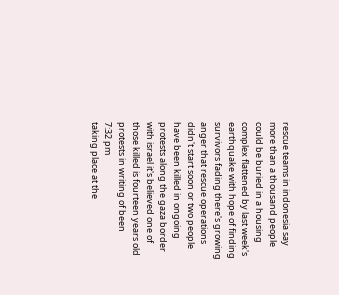rescue teams in indonesia say more than a thousand people could be buried in a housing complex flattened by last week's earthquake with hope of finding survivors fading there's growing anger that rescue operations didn't start soon or two people have been killed in ongoing protests along the gaza border with israel it's believed one of those killed is fourteen years old protests in writing of been
7:32 pm
taking place at the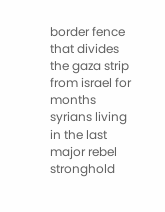border fence that divides the gaza strip from israel for months syrians living in the last major rebel stronghold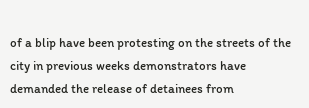of a blip have been protesting on the streets of the city in previous weeks demonstrators have demanded the release of detainees from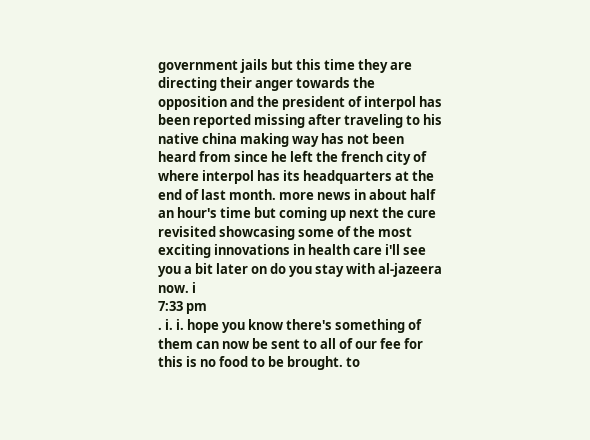government jails but this time they are directing their anger towards the opposition and the president of interpol has been reported missing after traveling to his native china making way has not been heard from since he left the french city of where interpol has its headquarters at the end of last month. more news in about half an hour's time but coming up next the cure revisited showcasing some of the most exciting innovations in health care i'll see you a bit later on do you stay with al-jazeera now. i
7:33 pm
. i. i. hope you know there's something of them can now be sent to all of our fee for this is no food to be brought. to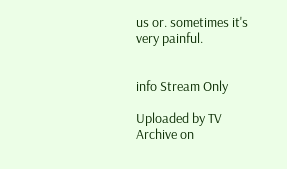us or. sometimes it's very painful.


info Stream Only

Uploaded by TV Archive on